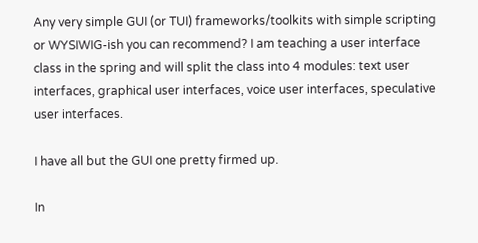Any very simple GUI (or TUI) frameworks/toolkits with simple scripting or WYSIWIG-ish you can recommend? I am teaching a user interface class in the spring and will split the class into 4 modules: text user interfaces, graphical user interfaces, voice user interfaces, speculative user interfaces.

I have all but the GUI one pretty firmed up.

In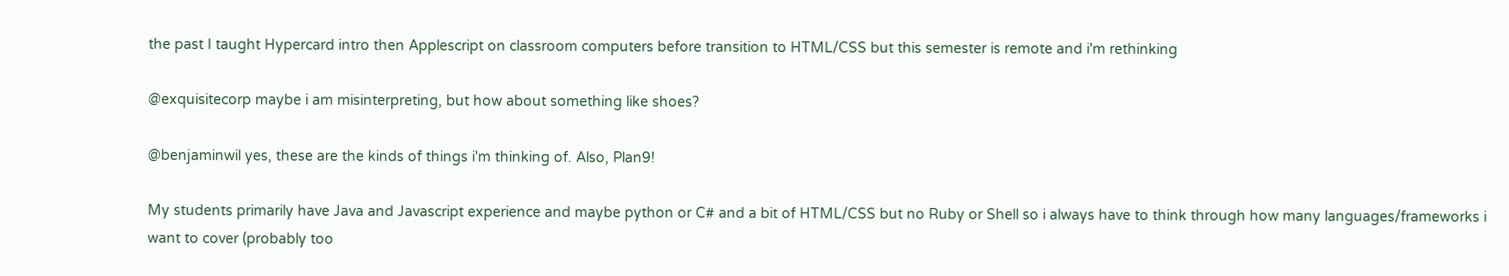the past I taught Hypercard intro then Applescript on classroom computers before transition to HTML/CSS but this semester is remote and i'm rethinking

@exquisitecorp maybe i am misinterpreting, but how about something like shoes?

@benjaminwil yes, these are the kinds of things i'm thinking of. Also, Plan9!

My students primarily have Java and Javascript experience and maybe python or C# and a bit of HTML/CSS but no Ruby or Shell so i always have to think through how many languages/frameworks i want to cover (probably too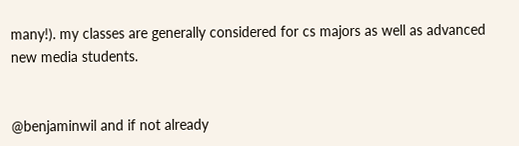many!). my classes are generally considered for cs majors as well as advanced new media students.


@benjaminwil and if not already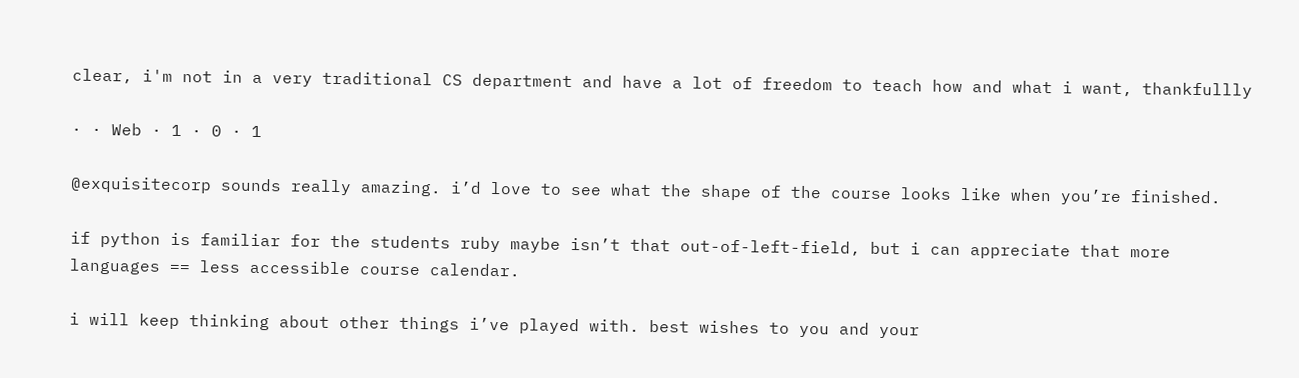clear, i'm not in a very traditional CS department and have a lot of freedom to teach how and what i want, thankfullly

· · Web · 1 · 0 · 1

@exquisitecorp sounds really amazing. i’d love to see what the shape of the course looks like when you’re finished.

if python is familiar for the students ruby maybe isn’t that out-of-left-field, but i can appreciate that more languages == less accessible course calendar.

i will keep thinking about other things i’ve played with. best wishes to you and your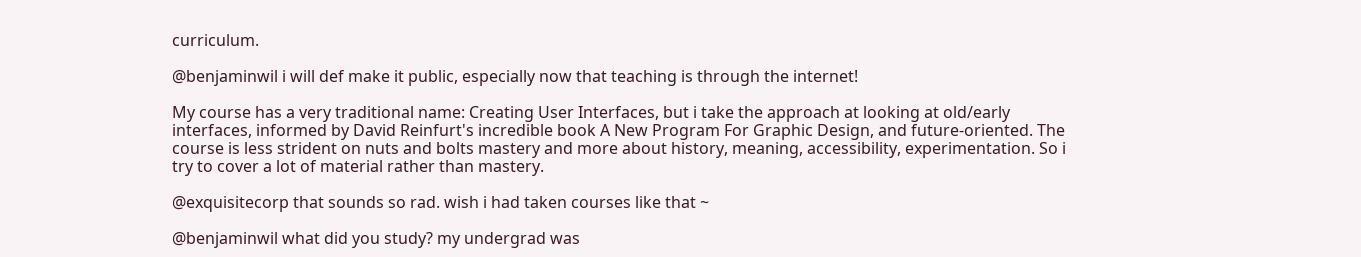curriculum.

@benjaminwil i will def make it public, especially now that teaching is through the internet!

My course has a very traditional name: Creating User Interfaces, but i take the approach at looking at old/early interfaces, informed by David Reinfurt's incredible book A New Program For Graphic Design, and future-oriented. The course is less strident on nuts and bolts mastery and more about history, meaning, accessibility, experimentation. So i try to cover a lot of material rather than mastery.

@exquisitecorp that sounds so rad. wish i had taken courses like that ~

@benjaminwil what did you study? my undergrad was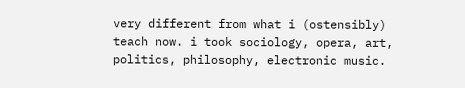very different from what i (ostensibly) teach now. i took sociology, opera, art, politics, philosophy, electronic music.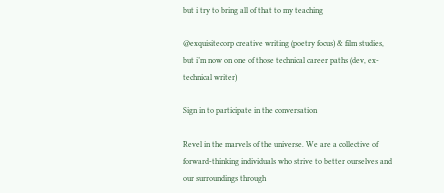but i try to bring all of that to my teaching

@exquisitecorp creative writing (poetry focus) & film studies, but i’m now on one of those technical career paths (dev, ex-technical writer)

Sign in to participate in the conversation

Revel in the marvels of the universe. We are a collective of forward-thinking individuals who strive to better ourselves and our surroundings through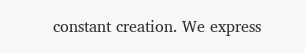constant creation. We express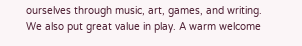ourselves through music, art, games, and writing. We also put great value in play. A warm welcome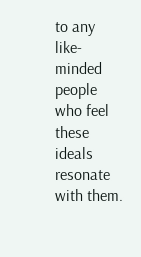to any like-minded people who feel these ideals resonate with them.